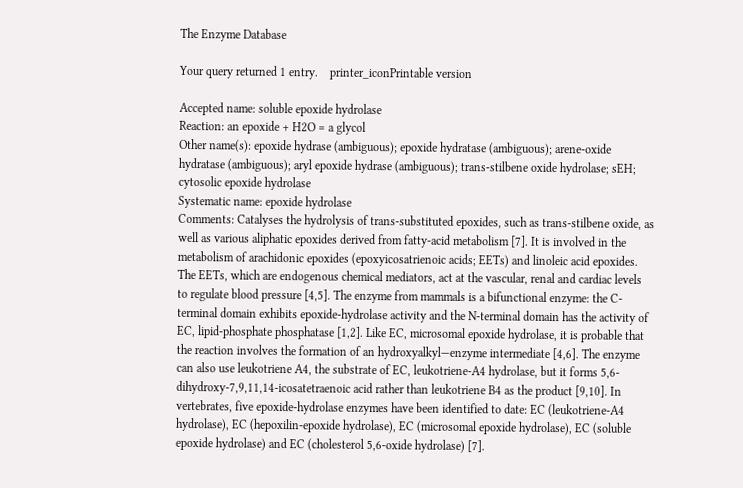The Enzyme Database

Your query returned 1 entry.    printer_iconPrintable version

Accepted name: soluble epoxide hydrolase
Reaction: an epoxide + H2O = a glycol
Other name(s): epoxide hydrase (ambiguous); epoxide hydratase (ambiguous); arene-oxide hydratase (ambiguous); aryl epoxide hydrase (ambiguous); trans-stilbene oxide hydrolase; sEH; cytosolic epoxide hydrolase
Systematic name: epoxide hydrolase
Comments: Catalyses the hydrolysis of trans-substituted epoxides, such as trans-stilbene oxide, as well as various aliphatic epoxides derived from fatty-acid metabolism [7]. It is involved in the metabolism of arachidonic epoxides (epoxyicosatrienoic acids; EETs) and linoleic acid epoxides. The EETs, which are endogenous chemical mediators, act at the vascular, renal and cardiac levels to regulate blood pressure [4,5]. The enzyme from mammals is a bifunctional enzyme: the C-terminal domain exhibits epoxide-hydrolase activity and the N-terminal domain has the activity of EC, lipid-phosphate phosphatase [1,2]. Like EC, microsomal epoxide hydrolase, it is probable that the reaction involves the formation of an hydroxyalkyl—enzyme intermediate [4,6]. The enzyme can also use leukotriene A4, the substrate of EC, leukotriene-A4 hydrolase, but it forms 5,6-dihydroxy-7,9,11,14-icosatetraenoic acid rather than leukotriene B4 as the product [9,10]. In vertebrates, five epoxide-hydrolase enzymes have been identified to date: EC (leukotriene-A4 hydrolase), EC (hepoxilin-epoxide hydrolase), EC (microsomal epoxide hydrolase), EC (soluble epoxide hydrolase) and EC (cholesterol 5,6-oxide hydrolase) [7].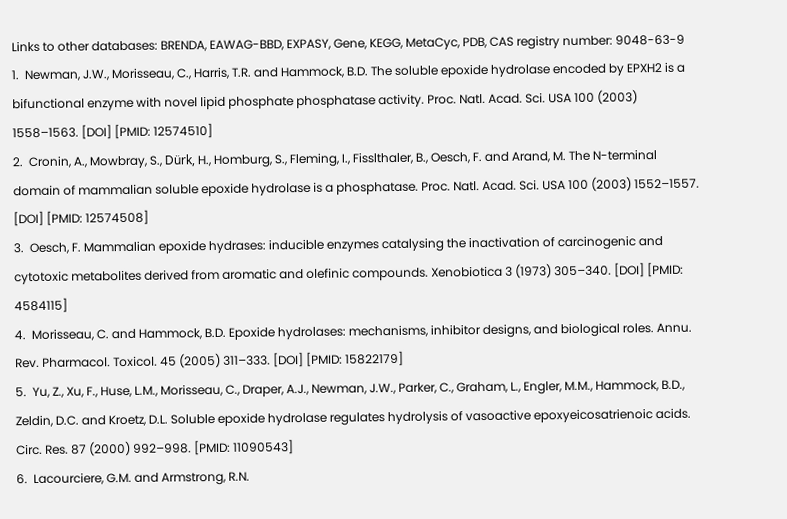Links to other databases: BRENDA, EAWAG-BBD, EXPASY, Gene, KEGG, MetaCyc, PDB, CAS registry number: 9048-63-9
1.  Newman, J.W., Morisseau, C., Harris, T.R. and Hammock, B.D. The soluble epoxide hydrolase encoded by EPXH2 is a bifunctional enzyme with novel lipid phosphate phosphatase activity. Proc. Natl. Acad. Sci. USA 100 (2003) 1558–1563. [DOI] [PMID: 12574510]
2.  Cronin, A., Mowbray, S., Dürk, H., Homburg, S., Fleming, I., Fisslthaler, B., Oesch, F. and Arand, M. The N-terminal domain of mammalian soluble epoxide hydrolase is a phosphatase. Proc. Natl. Acad. Sci. USA 100 (2003) 1552–1557. [DOI] [PMID: 12574508]
3.  Oesch, F. Mammalian epoxide hydrases: inducible enzymes catalysing the inactivation of carcinogenic and cytotoxic metabolites derived from aromatic and olefinic compounds. Xenobiotica 3 (1973) 305–340. [DOI] [PMID: 4584115]
4.  Morisseau, C. and Hammock, B.D. Epoxide hydrolases: mechanisms, inhibitor designs, and biological roles. Annu. Rev. Pharmacol. Toxicol. 45 (2005) 311–333. [DOI] [PMID: 15822179]
5.  Yu, Z., Xu, F., Huse, L.M., Morisseau, C., Draper, A.J., Newman, J.W., Parker, C., Graham, L., Engler, M.M., Hammock, B.D., Zeldin, D.C. and Kroetz, D.L. Soluble epoxide hydrolase regulates hydrolysis of vasoactive epoxyeicosatrienoic acids. Circ. Res. 87 (2000) 992–998. [PMID: 11090543]
6.  Lacourciere, G.M. and Armstrong, R.N.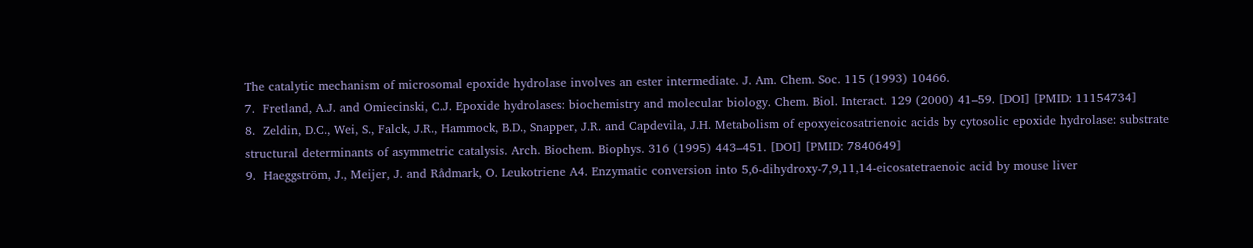The catalytic mechanism of microsomal epoxide hydrolase involves an ester intermediate. J. Am. Chem. Soc. 115 (1993) 10466.
7.  Fretland, A.J. and Omiecinski, C.J. Epoxide hydrolases: biochemistry and molecular biology. Chem. Biol. Interact. 129 (2000) 41–59. [DOI] [PMID: 11154734]
8.  Zeldin, D.C., Wei, S., Falck, J.R., Hammock, B.D., Snapper, J.R. and Capdevila, J.H. Metabolism of epoxyeicosatrienoic acids by cytosolic epoxide hydrolase: substrate structural determinants of asymmetric catalysis. Arch. Biochem. Biophys. 316 (1995) 443–451. [DOI] [PMID: 7840649]
9.  Haeggström, J., Meijer, J. and Rådmark, O. Leukotriene A4. Enzymatic conversion into 5,6-dihydroxy-7,9,11,14-eicosatetraenoic acid by mouse liver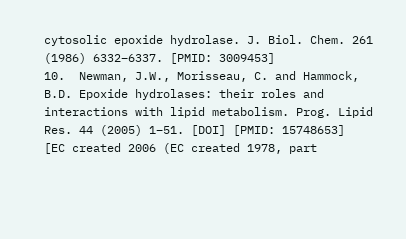cytosolic epoxide hydrolase. J. Biol. Chem. 261 (1986) 6332–6337. [PMID: 3009453]
10.  Newman, J.W., Morisseau, C. and Hammock, B.D. Epoxide hydrolases: their roles and interactions with lipid metabolism. Prog. Lipid Res. 44 (2005) 1–51. [DOI] [PMID: 15748653]
[EC created 2006 (EC created 1978, part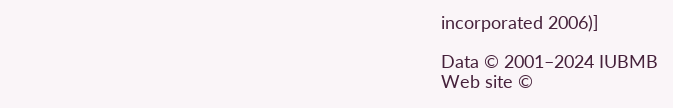incorporated 2006)]

Data © 2001–2024 IUBMB
Web site ©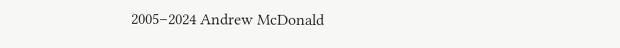2005–2024 Andrew McDonald